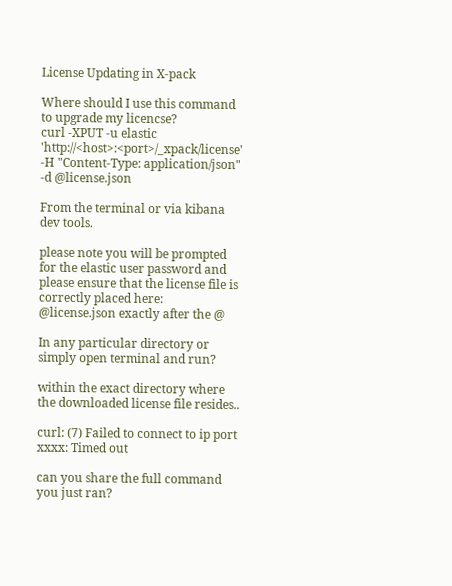License Updating in X-pack

Where should I use this command to upgrade my licencse?
curl -XPUT -u elastic 'http://<host>:<port>/_xpack/license' -H "Content-Type: application/json" -d @license.json

From the terminal or via kibana dev tools.

please note you will be prompted for the elastic user password and please ensure that the license file is correctly placed here: @license.json exactly after the @

In any particular directory or simply open terminal and run?

within the exact directory where the downloaded license file resides..

curl: (7) Failed to connect to ip port xxxx: Timed out

can you share the full command you just ran?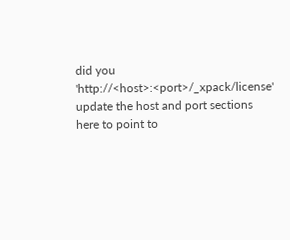did you 'http://<host>:<port>/_xpack/license' update the host and port sections here to point to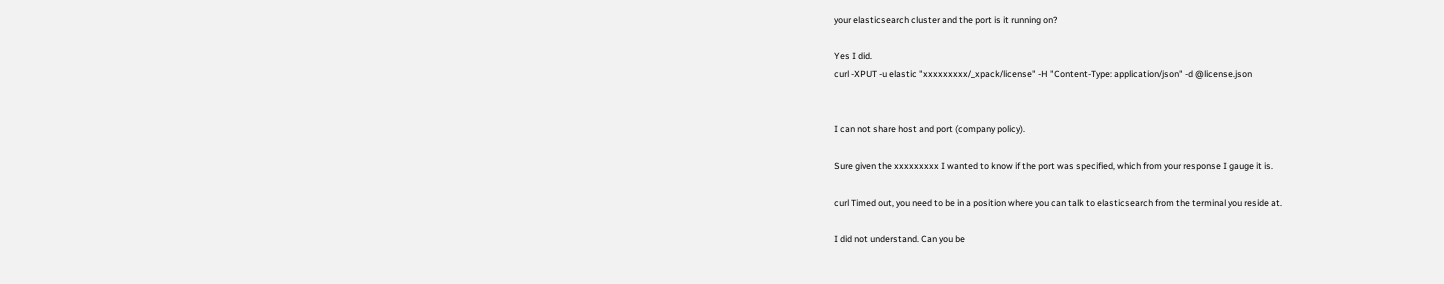your elasticsearch cluster and the port is it running on?

Yes I did.
curl -XPUT -u elastic "xxxxxxxxx/_xpack/license" -H "Content-Type: application/json" -d @license.json


I can not share host and port (company policy).

Sure given the xxxxxxxxx I wanted to know if the port was specified, which from your response I gauge it is.

curl Timed out, you need to be in a position where you can talk to elasticsearch from the terminal you reside at.

I did not understand. Can you be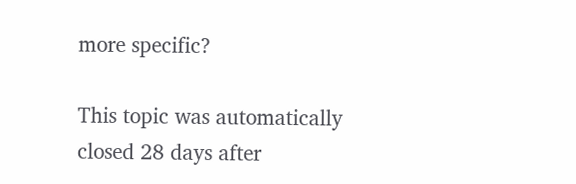more specific?

This topic was automatically closed 28 days after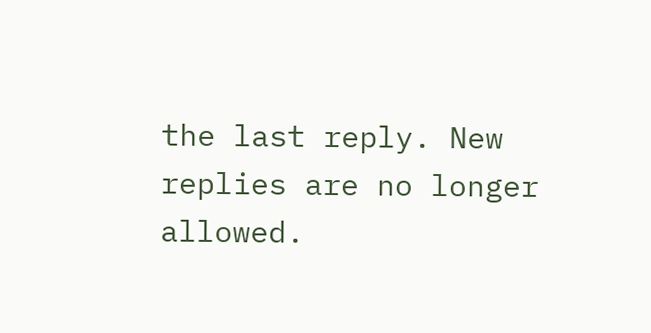the last reply. New replies are no longer allowed.